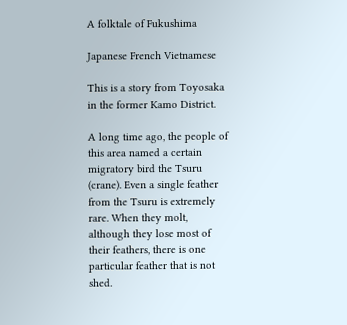A folktale of Fukushima

Japanese French Vietnamese

This is a story from Toyosaka in the former Kamo District.

A long time ago, the people of this area named a certain migratory bird the Tsuru (crane). Even a single feather from the Tsuru is extremely rare. When they molt, although they lose most of their feathers, there is one particular feather that is not shed.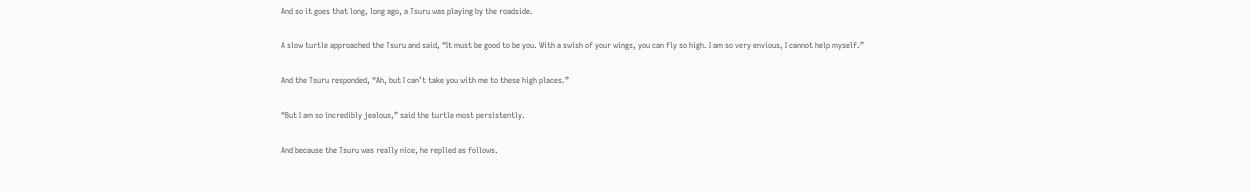And so it goes that long, long ago, a Tsuru was playing by the roadside.

A slow turtle approached the Tsuru and said, “It must be good to be you. With a swish of your wings, you can fly so high. I am so very envious, I cannot help myself.”

And the Tsuru responded, “Ah, but I can’t take you with me to these high places.”

“But I am so incredibly jealous,” said the turtle most persistently.

And because the Tsuru was really nice, he replied as follows.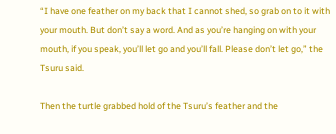“I have one feather on my back that I cannot shed, so grab on to it with your mouth. But don’t say a word. And as you’re hanging on with your mouth, if you speak, you’ll let go and you’ll fall. Please don’t let go,” the Tsuru said.

Then the turtle grabbed hold of the Tsuru’s feather and the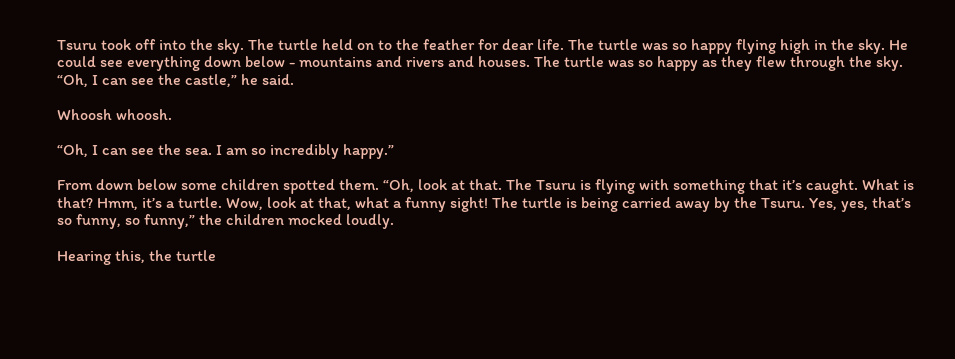Tsuru took off into the sky. The turtle held on to the feather for dear life. The turtle was so happy flying high in the sky. He could see everything down below - mountains and rivers and houses. The turtle was so happy as they flew through the sky. “Oh, I can see the castle,” he said.

Whoosh whoosh.

“Oh, I can see the sea. I am so incredibly happy.”

From down below some children spotted them. “Oh, look at that. The Tsuru is flying with something that it’s caught. What is that? Hmm, it’s a turtle. Wow, look at that, what a funny sight! The turtle is being carried away by the Tsuru. Yes, yes, that’s so funny, so funny,” the children mocked loudly.

Hearing this, the turtle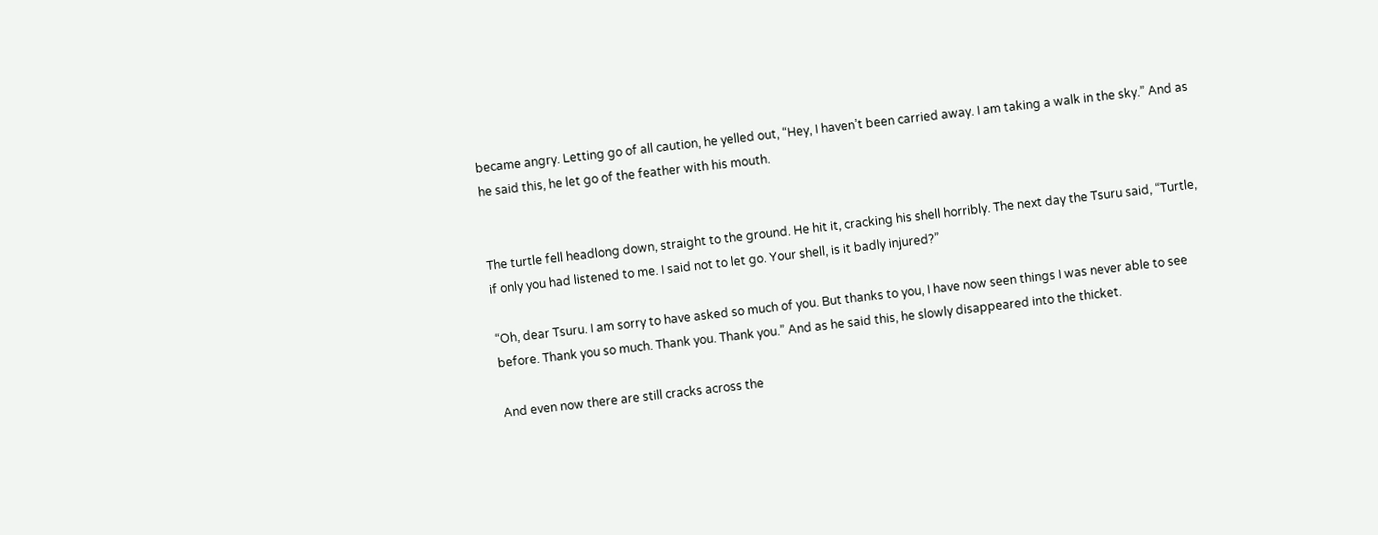became angry. Letting go of all caution, he yelled out, “Hey, I haven’t been carried away. I am taking a walk in the sky.” And as he said this, he let go of the feather with his mouth.


The turtle fell headlong down, straight to the ground. He hit it, cracking his shell horribly. The next day the Tsuru said, “Turtle, if only you had listened to me. I said not to let go. Your shell, is it badly injured?”

“Oh, dear Tsuru. I am sorry to have asked so much of you. But thanks to you, I have now seen things I was never able to see before. Thank you so much. Thank you. Thank you.” And as he said this, he slowly disappeared into the thicket.

And even now there are still cracks across the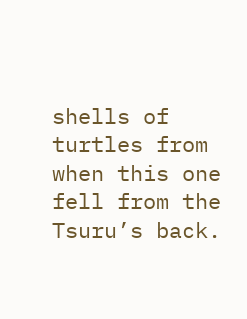shells of turtles from when this one fell from the Tsuru’s back.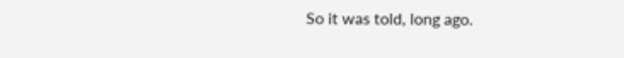So it was told, long ago.